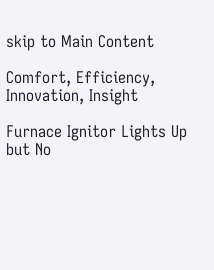skip to Main Content

Comfort, Efficiency, Innovation, Insight

Furnace Ignitor Lights Up but No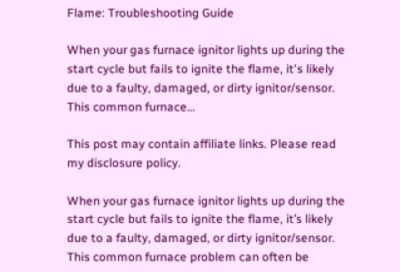Flame: Troubleshooting Guide

When your gas furnace ignitor lights up during the start cycle but fails to ignite the flame, it's likely due to a faulty, damaged, or dirty ignitor/sensor. This common furnace…

This post may contain affiliate links. Please read my disclosure policy.

When your gas furnace ignitor lights up during the start cycle but fails to ignite the flame, it’s likely due to a faulty, damaged, or dirty ignitor/sensor. This common furnace problem can often be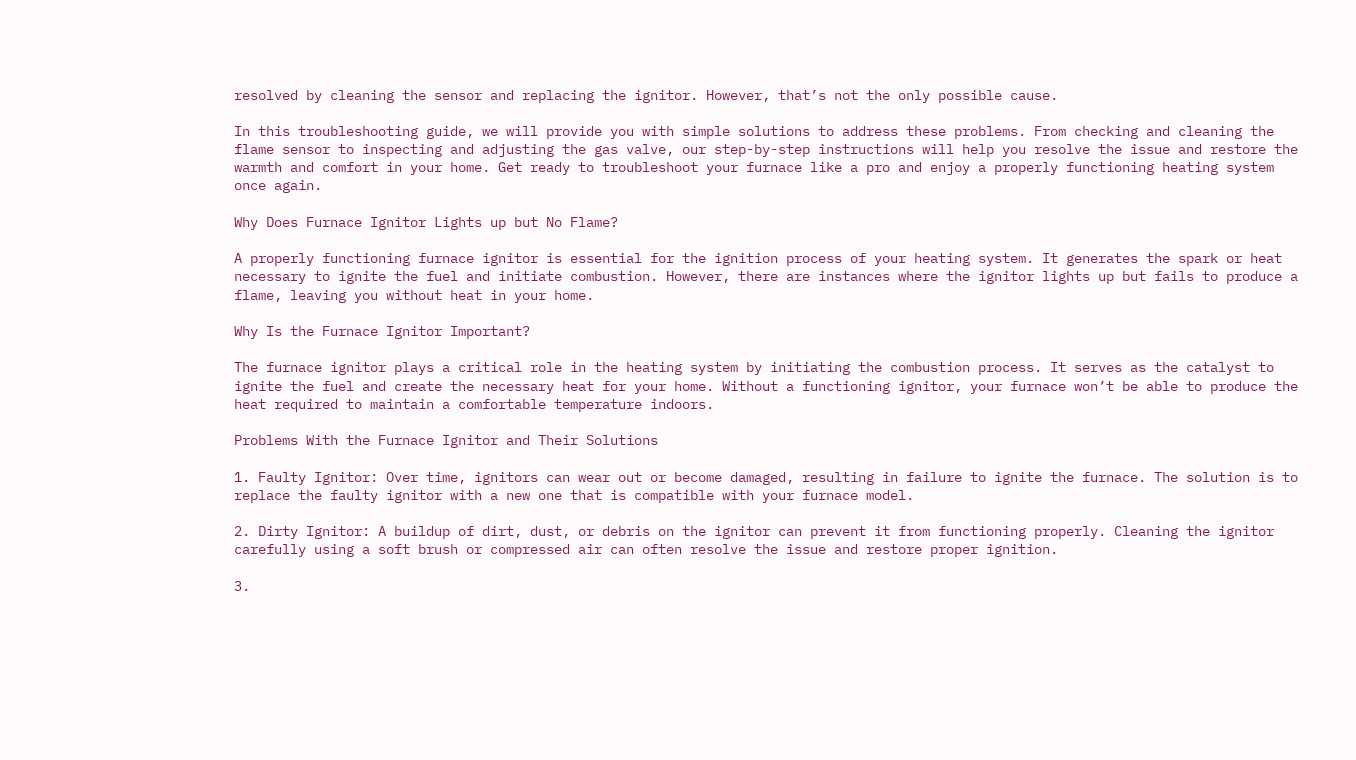resolved by cleaning the sensor and replacing the ignitor. However, that’s not the only possible cause.

In this troubleshooting guide, we will provide you with simple solutions to address these problems. From checking and cleaning the flame sensor to inspecting and adjusting the gas valve, our step-by-step instructions will help you resolve the issue and restore the warmth and comfort in your home. Get ready to troubleshoot your furnace like a pro and enjoy a properly functioning heating system once again.

Why Does Furnace Ignitor Lights up but No Flame?

A properly functioning furnace ignitor is essential for the ignition process of your heating system. It generates the spark or heat necessary to ignite the fuel and initiate combustion. However, there are instances where the ignitor lights up but fails to produce a flame, leaving you without heat in your home.

Why Is the Furnace Ignitor Important?

The furnace ignitor plays a critical role in the heating system by initiating the combustion process. It serves as the catalyst to ignite the fuel and create the necessary heat for your home. Without a functioning ignitor, your furnace won’t be able to produce the heat required to maintain a comfortable temperature indoors.

Problems With the Furnace Ignitor and Their Solutions

1. Faulty Ignitor: Over time, ignitors can wear out or become damaged, resulting in failure to ignite the furnace. The solution is to replace the faulty ignitor with a new one that is compatible with your furnace model.

2. Dirty Ignitor: A buildup of dirt, dust, or debris on the ignitor can prevent it from functioning properly. Cleaning the ignitor carefully using a soft brush or compressed air can often resolve the issue and restore proper ignition.

3.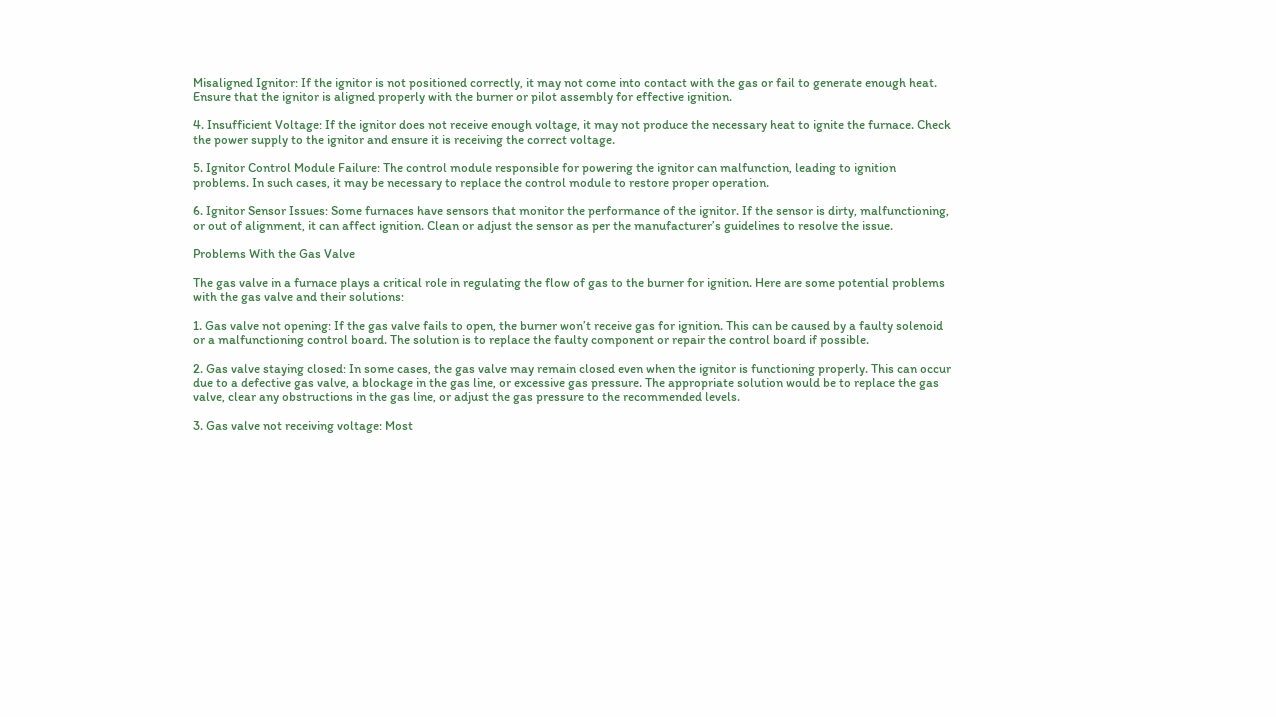Misaligned Ignitor: If the ignitor is not positioned correctly, it may not come into contact with the gas or fail to generate enough heat. Ensure that the ignitor is aligned properly with the burner or pilot assembly for effective ignition.

4. Insufficient Voltage: If the ignitor does not receive enough voltage, it may not produce the necessary heat to ignite the furnace. Check the power supply to the ignitor and ensure it is receiving the correct voltage.

5. Ignitor Control Module Failure: The control module responsible for powering the ignitor can malfunction, leading to ignition problems. In such cases, it may be necessary to replace the control module to restore proper operation.

6. Ignitor Sensor Issues: Some furnaces have sensors that monitor the performance of the ignitor. If the sensor is dirty, malfunctioning, or out of alignment, it can affect ignition. Clean or adjust the sensor as per the manufacturer’s guidelines to resolve the issue.

Problems With the Gas Valve

The gas valve in a furnace plays a critical role in regulating the flow of gas to the burner for ignition. Here are some potential problems with the gas valve and their solutions:

1. Gas valve not opening: If the gas valve fails to open, the burner won’t receive gas for ignition. This can be caused by a faulty solenoid or a malfunctioning control board. The solution is to replace the faulty component or repair the control board if possible.

2. Gas valve staying closed: In some cases, the gas valve may remain closed even when the ignitor is functioning properly. This can occur due to a defective gas valve, a blockage in the gas line, or excessive gas pressure. The appropriate solution would be to replace the gas valve, clear any obstructions in the gas line, or adjust the gas pressure to the recommended levels.

3. Gas valve not receiving voltage: Most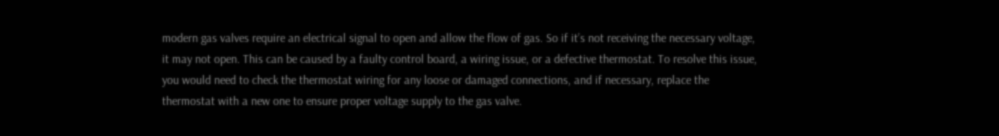modern gas valves require an electrical signal to open and allow the flow of gas. So if it’s not receiving the necessary voltage, it may not open. This can be caused by a faulty control board, a wiring issue, or a defective thermostat. To resolve this issue, you would need to check the thermostat wiring for any loose or damaged connections, and if necessary, replace the thermostat with a new one to ensure proper voltage supply to the gas valve.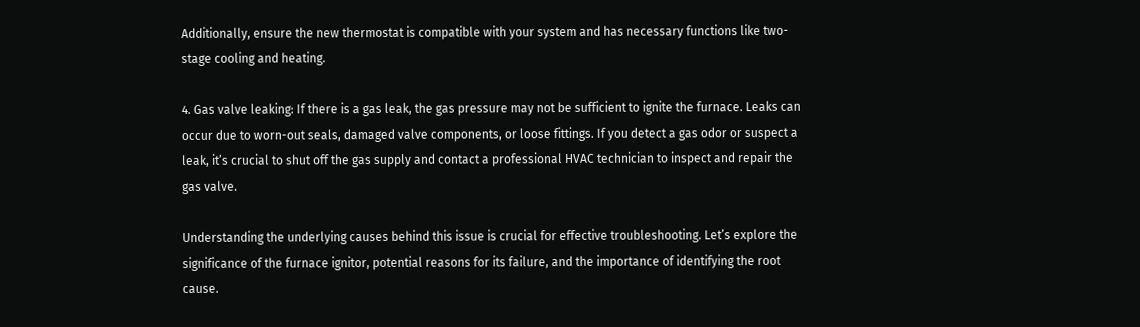Additionally, ensure the new thermostat is compatible with your system and has necessary functions like two-stage cooling and heating.

4. Gas valve leaking: If there is a gas leak, the gas pressure may not be sufficient to ignite the furnace. Leaks can occur due to worn-out seals, damaged valve components, or loose fittings. If you detect a gas odor or suspect a leak, it’s crucial to shut off the gas supply and contact a professional HVAC technician to inspect and repair the gas valve.

Understanding the underlying causes behind this issue is crucial for effective troubleshooting. Let’s explore the significance of the furnace ignitor, potential reasons for its failure, and the importance of identifying the root cause.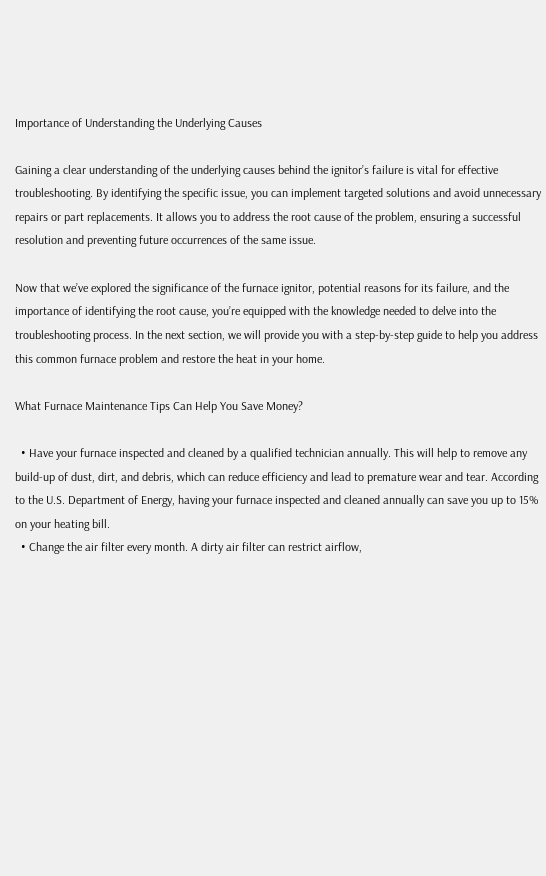Importance of Understanding the Underlying Causes

Gaining a clear understanding of the underlying causes behind the ignitor’s failure is vital for effective troubleshooting. By identifying the specific issue, you can implement targeted solutions and avoid unnecessary repairs or part replacements. It allows you to address the root cause of the problem, ensuring a successful resolution and preventing future occurrences of the same issue.

Now that we’ve explored the significance of the furnace ignitor, potential reasons for its failure, and the importance of identifying the root cause, you’re equipped with the knowledge needed to delve into the troubleshooting process. In the next section, we will provide you with a step-by-step guide to help you address this common furnace problem and restore the heat in your home.

What Furnace Maintenance Tips Can Help You Save Money?

  • Have your furnace inspected and cleaned by a qualified technician annually. This will help to remove any build-up of dust, dirt, and debris, which can reduce efficiency and lead to premature wear and tear. According to the U.S. Department of Energy, having your furnace inspected and cleaned annually can save you up to 15% on your heating bill.
  • Change the air filter every month. A dirty air filter can restrict airflow,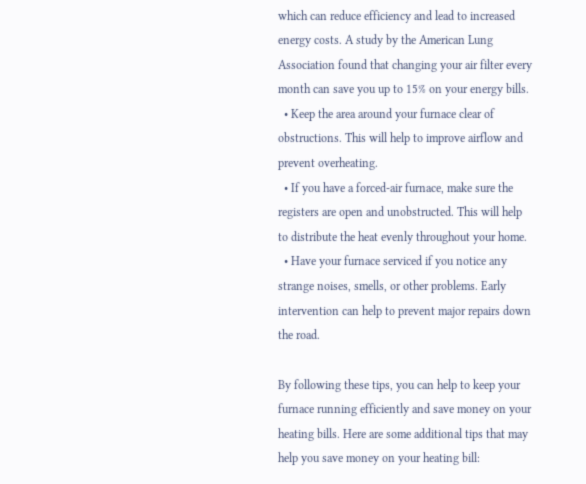which can reduce efficiency and lead to increased energy costs. A study by the American Lung Association found that changing your air filter every month can save you up to 15% on your energy bills.
  • Keep the area around your furnace clear of obstructions. This will help to improve airflow and prevent overheating.
  • If you have a forced-air furnace, make sure the registers are open and unobstructed. This will help to distribute the heat evenly throughout your home.
  • Have your furnace serviced if you notice any strange noises, smells, or other problems. Early intervention can help to prevent major repairs down the road.

By following these tips, you can help to keep your furnace running efficiently and save money on your heating bills. Here are some additional tips that may help you save money on your heating bill: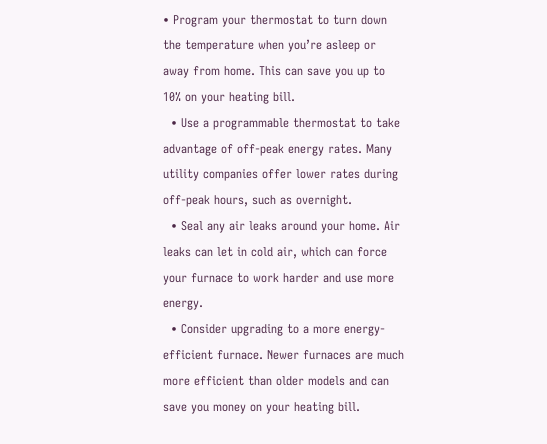• Program your thermostat to turn down the temperature when you’re asleep or away from home. This can save you up to 10% on your heating bill.
  • Use a programmable thermostat to take advantage of off-peak energy rates. Many utility companies offer lower rates during off-peak hours, such as overnight.
  • Seal any air leaks around your home. Air leaks can let in cold air, which can force your furnace to work harder and use more energy.
  • Consider upgrading to a more energy-efficient furnace. Newer furnaces are much more efficient than older models and can save you money on your heating bill.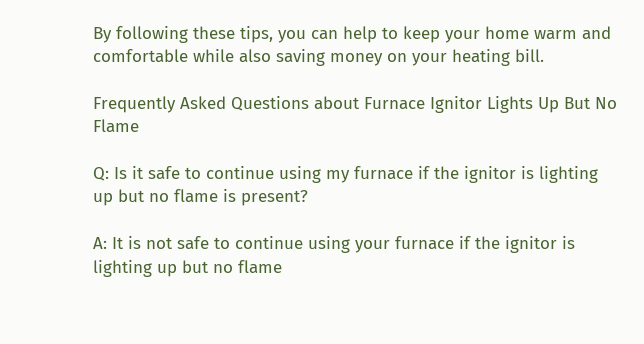By following these tips, you can help to keep your home warm and comfortable while also saving money on your heating bill.

Frequently Asked Questions about Furnace Ignitor Lights Up But No Flame

Q: Is it safe to continue using my furnace if the ignitor is lighting up but no flame is present?

A: It is not safe to continue using your furnace if the ignitor is lighting up but no flame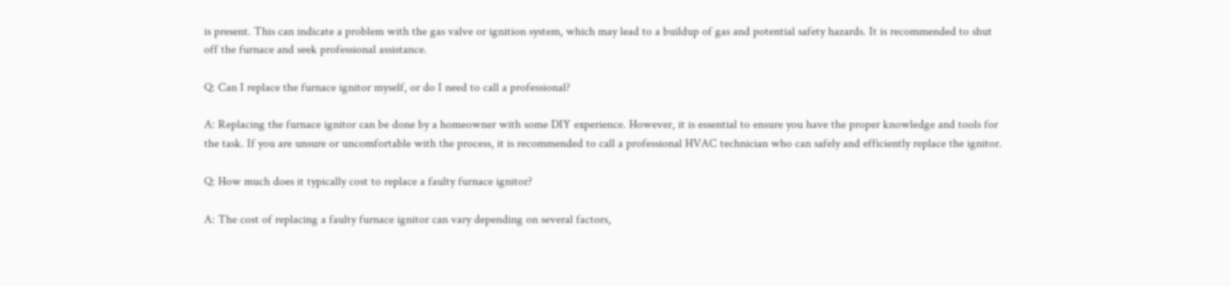is present. This can indicate a problem with the gas valve or ignition system, which may lead to a buildup of gas and potential safety hazards. It is recommended to shut off the furnace and seek professional assistance.

Q: Can I replace the furnace ignitor myself, or do I need to call a professional?

A: Replacing the furnace ignitor can be done by a homeowner with some DIY experience. However, it is essential to ensure you have the proper knowledge and tools for the task. If you are unsure or uncomfortable with the process, it is recommended to call a professional HVAC technician who can safely and efficiently replace the ignitor.

Q: How much does it typically cost to replace a faulty furnace ignitor?

A: The cost of replacing a faulty furnace ignitor can vary depending on several factors,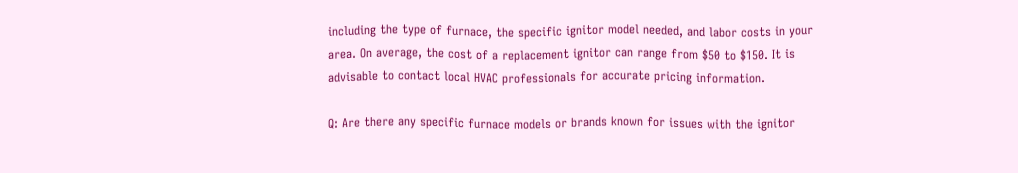including the type of furnace, the specific ignitor model needed, and labor costs in your area. On average, the cost of a replacement ignitor can range from $50 to $150. It is advisable to contact local HVAC professionals for accurate pricing information.

Q: Are there any specific furnace models or brands known for issues with the ignitor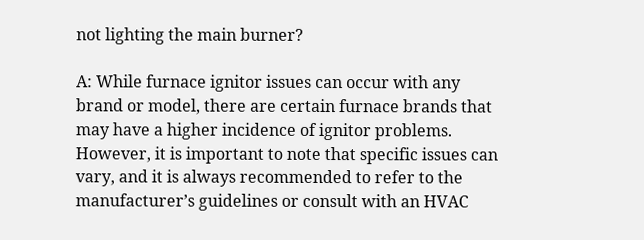not lighting the main burner?

A: While furnace ignitor issues can occur with any brand or model, there are certain furnace brands that may have a higher incidence of ignitor problems. However, it is important to note that specific issues can vary, and it is always recommended to refer to the manufacturer’s guidelines or consult with an HVAC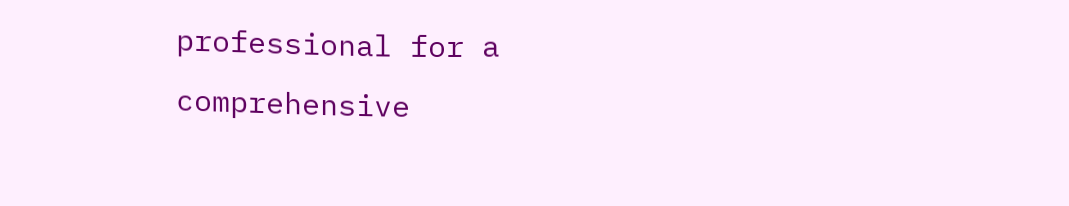professional for a comprehensive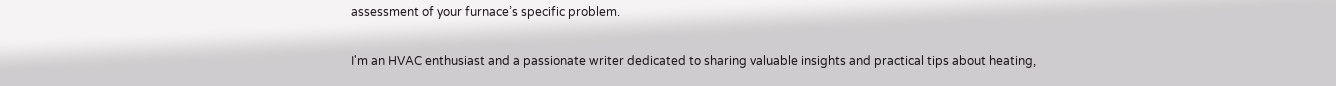assessment of your furnace’s specific problem.

I'm an HVAC enthusiast and a passionate writer dedicated to sharing valuable insights and practical tips about heating,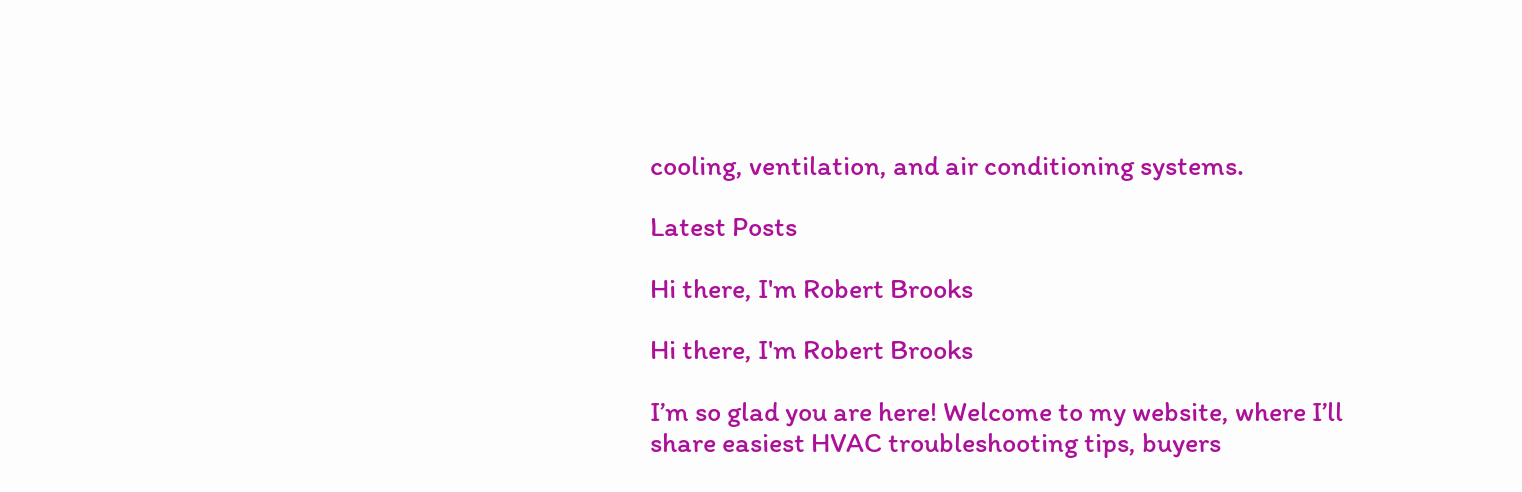cooling, ventilation, and air conditioning systems.

Latest Posts

Hi there, I'm Robert Brooks

Hi there, I'm Robert Brooks

I’m so glad you are here! Welcome to my website, where I’ll share easiest HVAC troubleshooting tips, buyers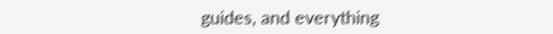guides, and everything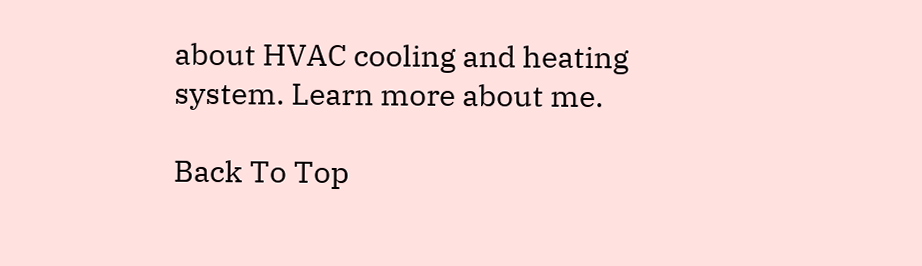about HVAC cooling and heating system. Learn more about me.

Back To Top